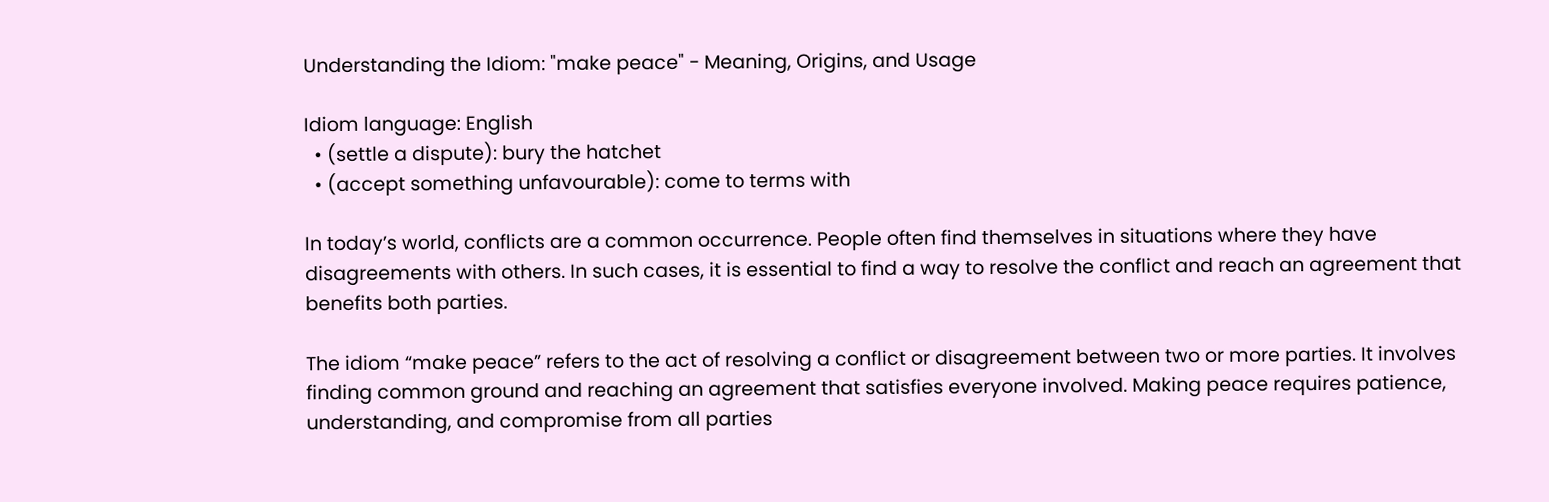Understanding the Idiom: "make peace" - Meaning, Origins, and Usage

Idiom language: English
  • (settle a dispute): bury the hatchet
  • (accept something unfavourable): come to terms with

In today’s world, conflicts are a common occurrence. People often find themselves in situations where they have disagreements with others. In such cases, it is essential to find a way to resolve the conflict and reach an agreement that benefits both parties.

The idiom “make peace” refers to the act of resolving a conflict or disagreement between two or more parties. It involves finding common ground and reaching an agreement that satisfies everyone involved. Making peace requires patience, understanding, and compromise from all parties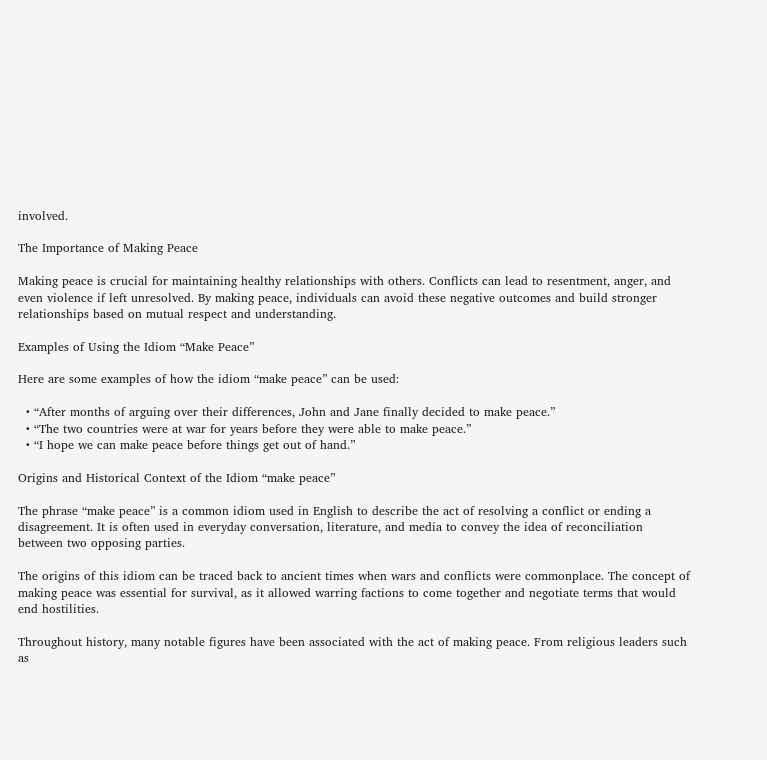involved.

The Importance of Making Peace

Making peace is crucial for maintaining healthy relationships with others. Conflicts can lead to resentment, anger, and even violence if left unresolved. By making peace, individuals can avoid these negative outcomes and build stronger relationships based on mutual respect and understanding.

Examples of Using the Idiom “Make Peace”

Here are some examples of how the idiom “make peace” can be used:

  • “After months of arguing over their differences, John and Jane finally decided to make peace.”
  • “The two countries were at war for years before they were able to make peace.”
  • “I hope we can make peace before things get out of hand.”

Origins and Historical Context of the Idiom “make peace”

The phrase “make peace” is a common idiom used in English to describe the act of resolving a conflict or ending a disagreement. It is often used in everyday conversation, literature, and media to convey the idea of reconciliation between two opposing parties.

The origins of this idiom can be traced back to ancient times when wars and conflicts were commonplace. The concept of making peace was essential for survival, as it allowed warring factions to come together and negotiate terms that would end hostilities.

Throughout history, many notable figures have been associated with the act of making peace. From religious leaders such as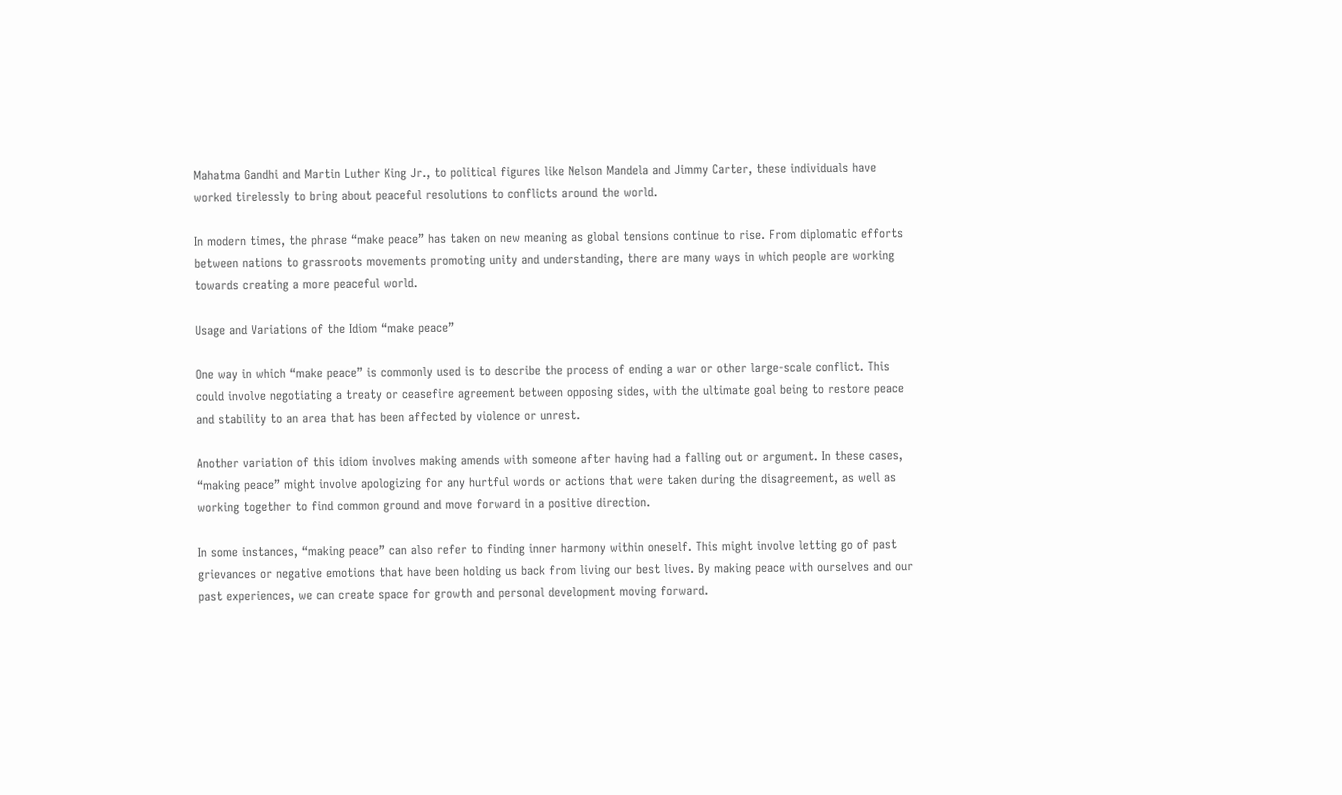Mahatma Gandhi and Martin Luther King Jr., to political figures like Nelson Mandela and Jimmy Carter, these individuals have worked tirelessly to bring about peaceful resolutions to conflicts around the world.

In modern times, the phrase “make peace” has taken on new meaning as global tensions continue to rise. From diplomatic efforts between nations to grassroots movements promoting unity and understanding, there are many ways in which people are working towards creating a more peaceful world.

Usage and Variations of the Idiom “make peace”

One way in which “make peace” is commonly used is to describe the process of ending a war or other large-scale conflict. This could involve negotiating a treaty or ceasefire agreement between opposing sides, with the ultimate goal being to restore peace and stability to an area that has been affected by violence or unrest.

Another variation of this idiom involves making amends with someone after having had a falling out or argument. In these cases, “making peace” might involve apologizing for any hurtful words or actions that were taken during the disagreement, as well as working together to find common ground and move forward in a positive direction.

In some instances, “making peace” can also refer to finding inner harmony within oneself. This might involve letting go of past grievances or negative emotions that have been holding us back from living our best lives. By making peace with ourselves and our past experiences, we can create space for growth and personal development moving forward.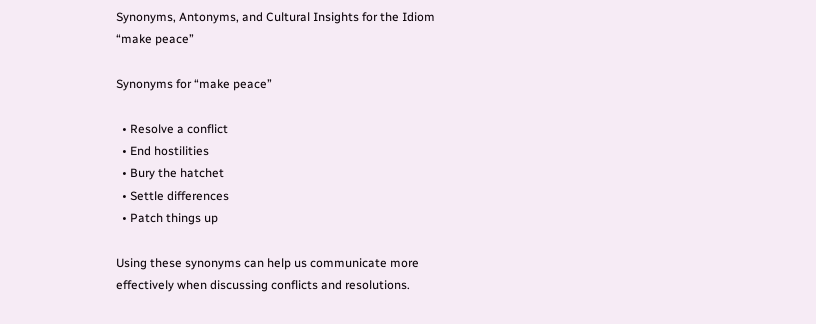Synonyms, Antonyms, and Cultural Insights for the Idiom “make peace”

Synonyms for “make peace”

  • Resolve a conflict
  • End hostilities
  • Bury the hatchet
  • Settle differences
  • Patch things up

Using these synonyms can help us communicate more effectively when discussing conflicts and resolutions.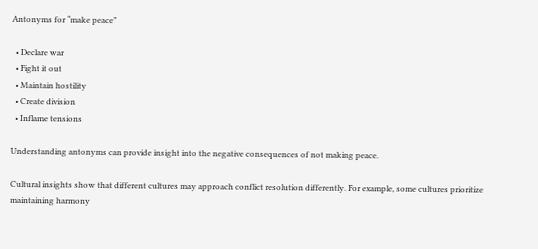Antonyms for “make peace”

  • Declare war
  • Fight it out
  • Maintain hostility
  • Create division
  • Inflame tensions

Understanding antonyms can provide insight into the negative consequences of not making peace.

Cultural insights show that different cultures may approach conflict resolution differently. For example, some cultures prioritize maintaining harmony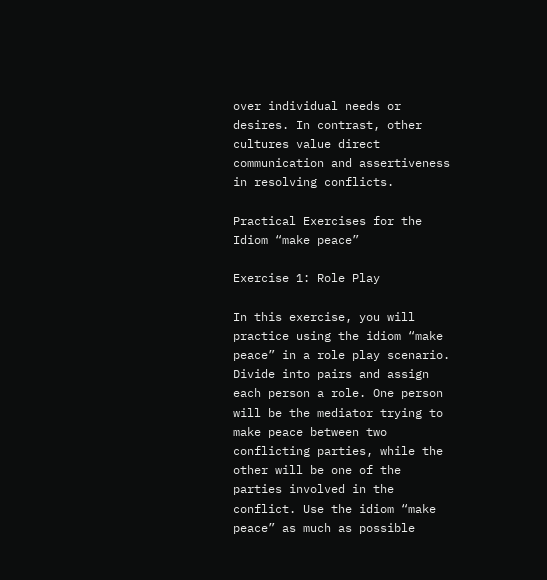over individual needs or desires. In contrast, other cultures value direct communication and assertiveness in resolving conflicts.

Practical Exercises for the Idiom “make peace”

Exercise 1: Role Play

In this exercise, you will practice using the idiom “make peace” in a role play scenario. Divide into pairs and assign each person a role. One person will be the mediator trying to make peace between two conflicting parties, while the other will be one of the parties involved in the conflict. Use the idiom “make peace” as much as possible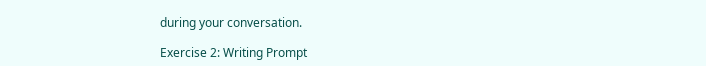during your conversation.

Exercise 2: Writing Prompt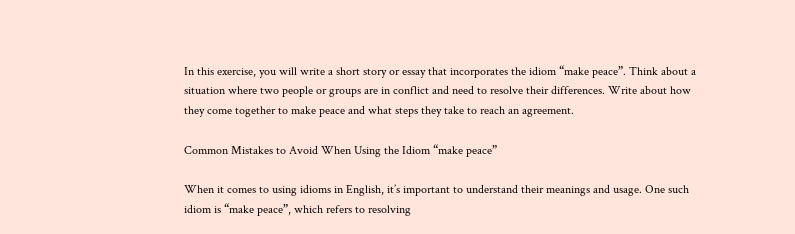In this exercise, you will write a short story or essay that incorporates the idiom “make peace”. Think about a situation where two people or groups are in conflict and need to resolve their differences. Write about how they come together to make peace and what steps they take to reach an agreement.

Common Mistakes to Avoid When Using the Idiom “make peace”

When it comes to using idioms in English, it’s important to understand their meanings and usage. One such idiom is “make peace”, which refers to resolving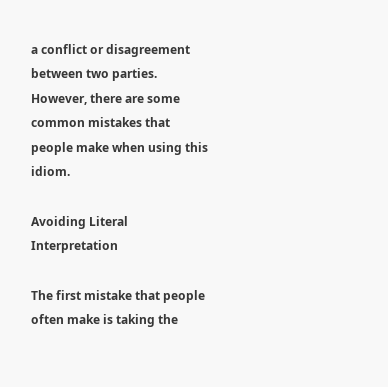a conflict or disagreement between two parties. However, there are some common mistakes that people make when using this idiom.

Avoiding Literal Interpretation

The first mistake that people often make is taking the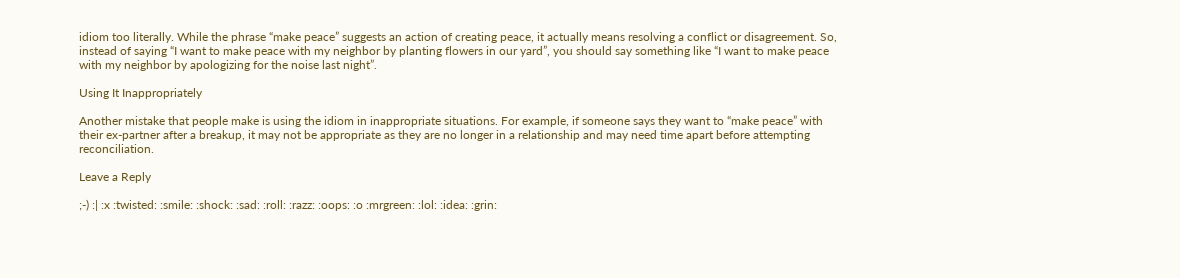idiom too literally. While the phrase “make peace” suggests an action of creating peace, it actually means resolving a conflict or disagreement. So, instead of saying “I want to make peace with my neighbor by planting flowers in our yard”, you should say something like “I want to make peace with my neighbor by apologizing for the noise last night”.

Using It Inappropriately

Another mistake that people make is using the idiom in inappropriate situations. For example, if someone says they want to “make peace” with their ex-partner after a breakup, it may not be appropriate as they are no longer in a relationship and may need time apart before attempting reconciliation.

Leave a Reply

;-) :| :x :twisted: :smile: :shock: :sad: :roll: :razz: :oops: :o :mrgreen: :lol: :idea: :grin: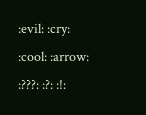:evil: :cry: :cool: :arrow: :???: :?: :!: